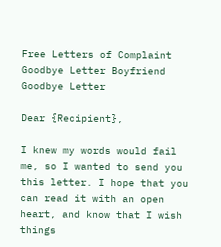Free Letters of Complaint
Goodbye Letter Boyfriend Goodbye Letter

Dear {Recipient},

I knew my words would fail me, so I wanted to send you this letter. I hope that you can read it with an open heart, and know that I wish things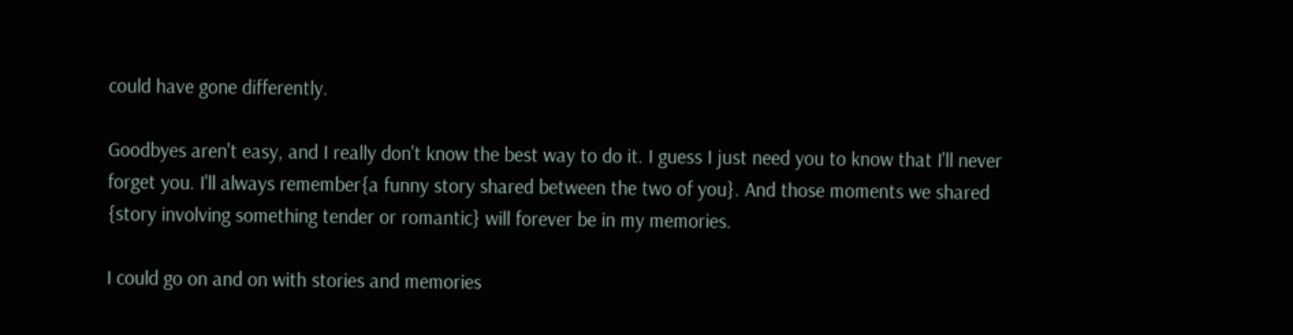could have gone differently.

Goodbyes aren't easy, and I really don't know the best way to do it. I guess I just need you to know that I'll never forget you. I'll always remember{a funny story shared between the two of you}. And those moments we shared {story involving something tender or romantic} will forever be in my memories.

I could go on and on with stories and memories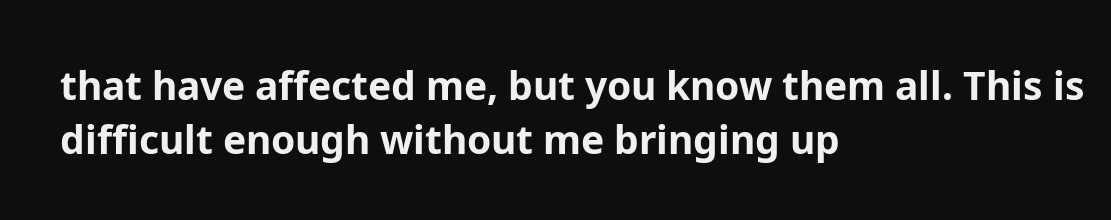that have affected me, but you know them all. This is difficult enough without me bringing up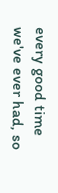every good time we've ever had, so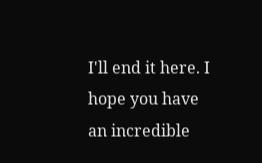I'll end it here. I hope you have an incredible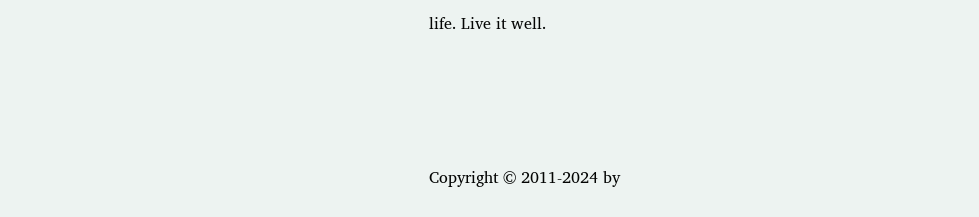life. Live it well.




Copyright © 2011-2024 by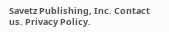Savetz Publishing, Inc. Contact us. Privacy Policy.